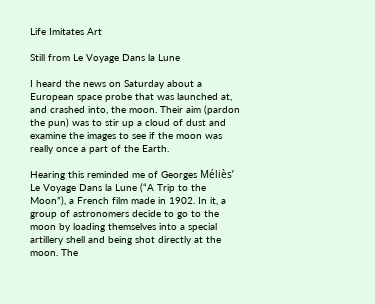Life Imitates Art

Still from Le Voyage Dans la Lune

I heard the news on Saturday about a European space probe that was launched at, and crashed into, the moon. Their aim (pardon the pun) was to stir up a cloud of dust and examine the images to see if the moon was really once a part of the Earth.

Hearing this reminded me of Georges Méliès’ Le Voyage Dans la Lune (“A Trip to the Moon”), a French film made in 1902. In it, a group of astronomers decide to go to the moon by loading themselves into a special artillery shell and being shot directly at the moon. The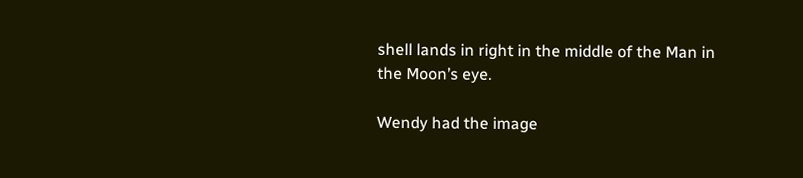shell lands in right in the middle of the Man in the Moon’s eye.

Wendy had the image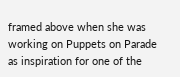framed above when she was working on Puppets on Parade as inspiration for one of the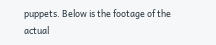puppets. Below is the footage of the actual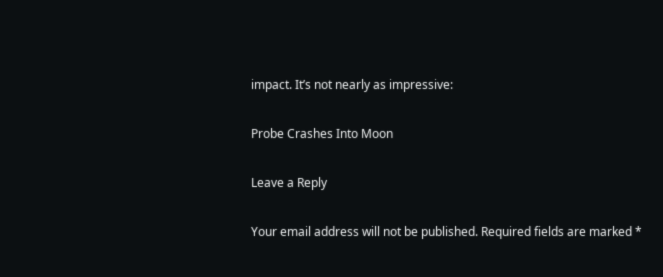impact. It’s not nearly as impressive:

Probe Crashes Into Moon

Leave a Reply

Your email address will not be published. Required fields are marked *